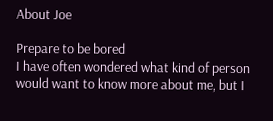About Joe

Prepare to be bored
I have often wondered what kind of person would want to know more about me, but I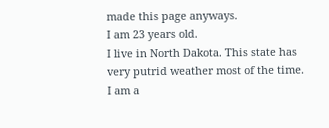made this page anyways.
I am 23 years old.
I live in North Dakota. This state has very putrid weather most of the time.
I am a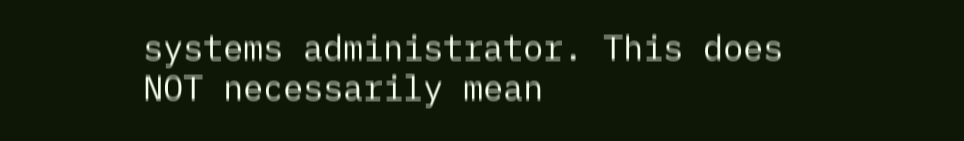systems administrator. This does NOT necessarily mean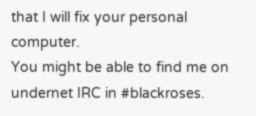that I will fix your personal computer.
You might be able to find me on undernet IRC in #blackroses.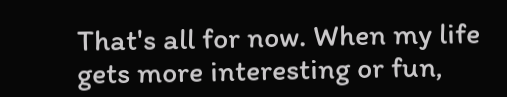That's all for now. When my life gets more interesting or fun,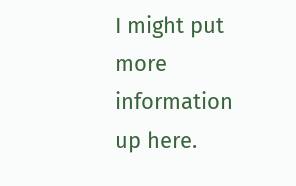I might put more information up here.